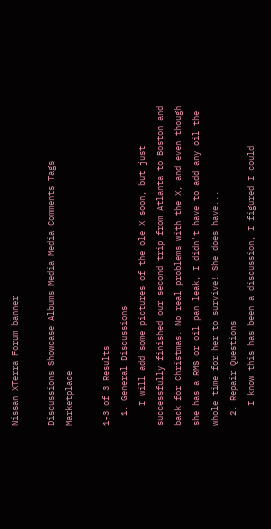Nissan XTerra Forum banner

Discussions Showcase Albums Media Media Comments Tags Marketplace

1-3 of 3 Results
  1. General Discussions
    I will add some pictures of the ole X soon, but just successfully finished our second trip from Atlanta to Boston and back for Christmas. No real problems with the X, and even though she has a RMS or oil pan leak, I didn't have to add any oil the whole time for her to survive! She does have...
  2. Repair Questions
    I know this has been a discussion, I figured I could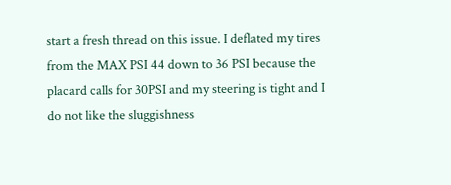start a fresh thread on this issue. I deflated my tires from the MAX PSI 44 down to 36 PSI because the placard calls for 30PSI and my steering is tight and I do not like the sluggishness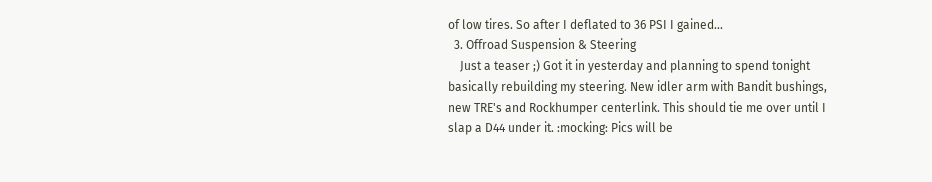of low tires. So after I deflated to 36 PSI I gained...
  3. Offroad Suspension & Steering
    Just a teaser ;) Got it in yesterday and planning to spend tonight basically rebuilding my steering. New idler arm with Bandit bushings, new TRE's and Rockhumper centerlink. This should tie me over until I slap a D44 under it. :mocking: Pics will be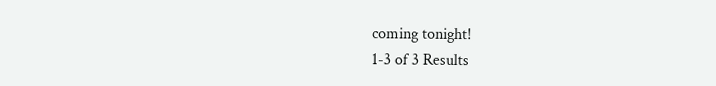coming tonight!
1-3 of 3 Results